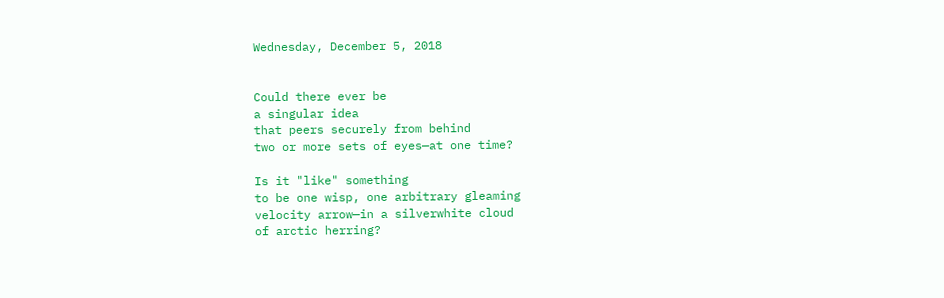Wednesday, December 5, 2018


Could there ever be
a singular idea
that peers securely from behind
two or more sets of eyes—at one time?

Is it "like" something
to be one wisp, one arbitrary gleaming
velocity arrow—in a silverwhite cloud
of arctic herring?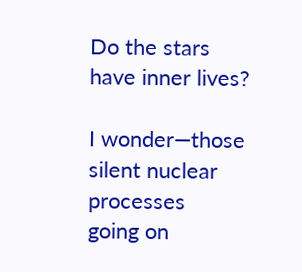Do the stars
have inner lives?

I wonder—those silent nuclear processes
going on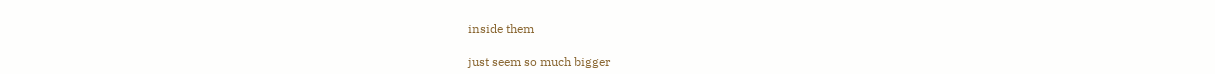inside them

just seem so much bigger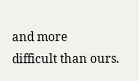and more
difficult than ours.